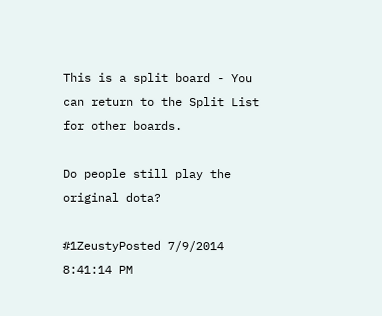This is a split board - You can return to the Split List for other boards.

Do people still play the original dota?

#1ZeustyPosted 7/9/2014 8:41:14 PM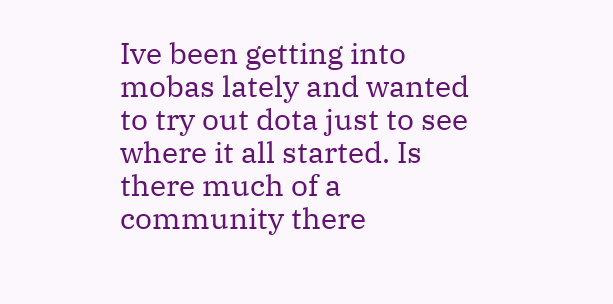Ive been getting into mobas lately and wanted to try out dota just to see where it all started. Is there much of a community there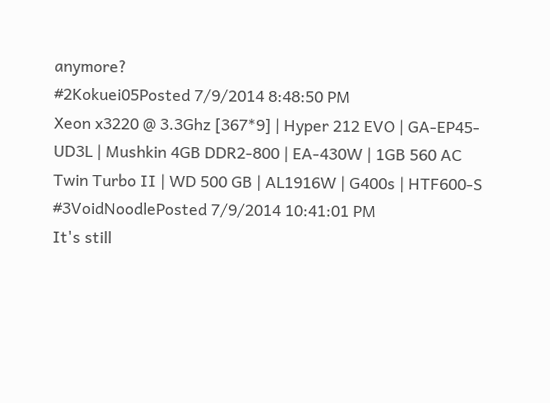anymore?
#2Kokuei05Posted 7/9/2014 8:48:50 PM
Xeon x3220 @ 3.3Ghz [367*9] | Hyper 212 EVO | GA-EP45-UD3L | Mushkin 4GB DDR2-800 | EA-430W | 1GB 560 AC Twin Turbo II | WD 500 GB | AL1916W | G400s | HTF600-S
#3VoidNoodlePosted 7/9/2014 10:41:01 PM
It's still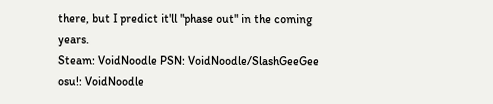there, but I predict it'll "phase out" in the coming years.
Steam: VoidNoodle PSN: VoidNoodle/SlashGeeGee
osu!: VoidNoodle